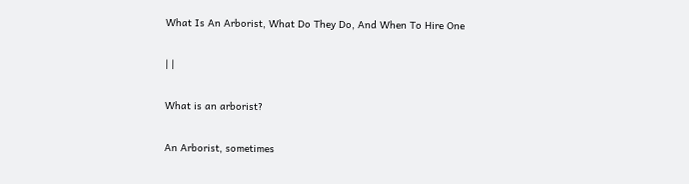What Is An Arborist, What Do They Do, And When To Hire One

| |

What is an arborist?

An Arborist, sometimes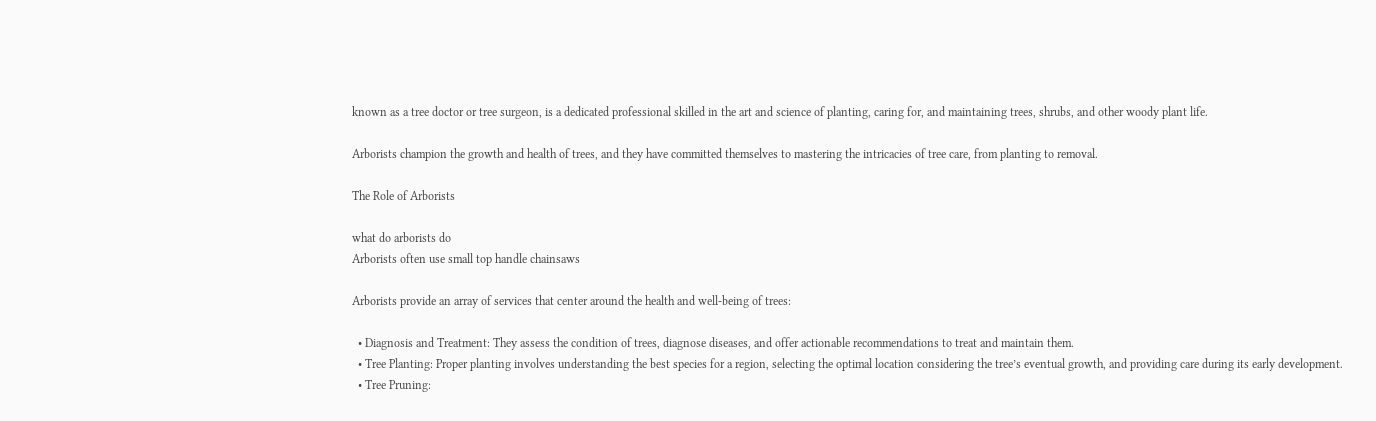known as a tree doctor or tree surgeon, is a dedicated professional skilled in the art and science of planting, caring for, and maintaining trees, shrubs, and other woody plant life.

Arborists champion the growth and health of trees, and they have committed themselves to mastering the intricacies of tree care, from planting to removal.

The Role of Arborists

what do arborists do
Arborists often use small top handle chainsaws

Arborists provide an array of services that center around the health and well-being of trees:

  • Diagnosis and Treatment: They assess the condition of trees, diagnose diseases, and offer actionable recommendations to treat and maintain them.
  • Tree Planting: Proper planting involves understanding the best species for a region, selecting the optimal location considering the tree’s eventual growth, and providing care during its early development.
  • Tree Pruning: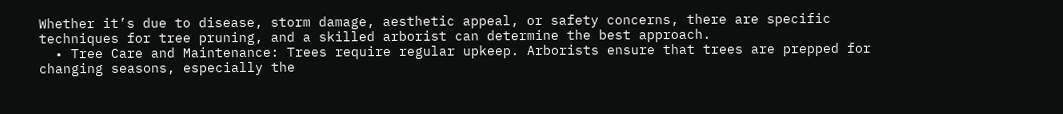Whether it’s due to disease, storm damage, aesthetic appeal, or safety concerns, there are specific techniques for tree pruning, and a skilled arborist can determine the best approach.
  • Tree Care and Maintenance: Trees require regular upkeep. Arborists ensure that trees are prepped for changing seasons, especially the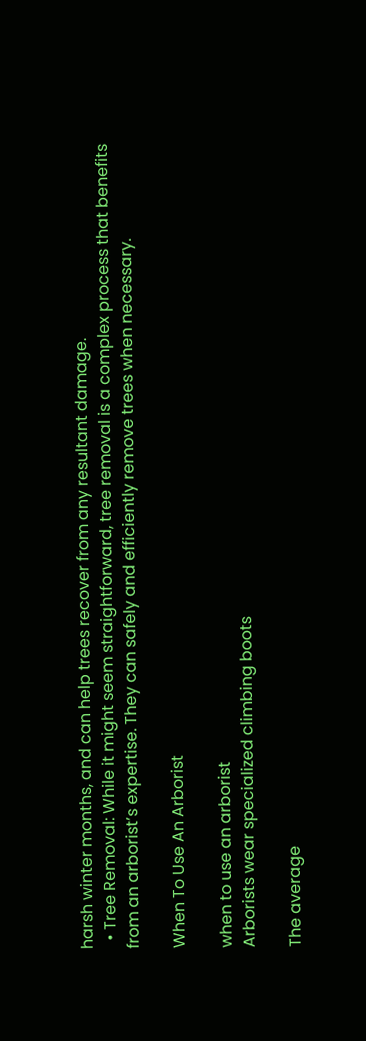harsh winter months, and can help trees recover from any resultant damage.
  • Tree Removal: While it might seem straightforward, tree removal is a complex process that benefits from an arborist’s expertise. They can safely and efficiently remove trees when necessary.

When To Use An Arborist

when to use an arborist
Arborists wear specialized climbing boots

The average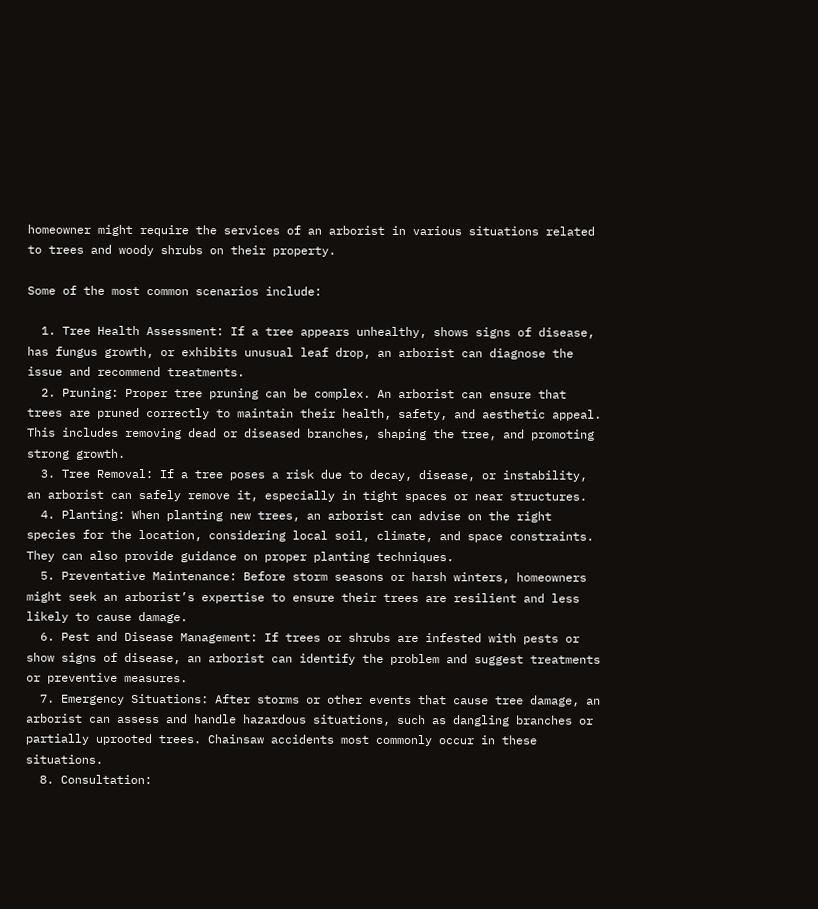homeowner might require the services of an arborist in various situations related to trees and woody shrubs on their property.

Some of the most common scenarios include:

  1. Tree Health Assessment: If a tree appears unhealthy, shows signs of disease, has fungus growth, or exhibits unusual leaf drop, an arborist can diagnose the issue and recommend treatments.
  2. Pruning: Proper tree pruning can be complex. An arborist can ensure that trees are pruned correctly to maintain their health, safety, and aesthetic appeal. This includes removing dead or diseased branches, shaping the tree, and promoting strong growth.
  3. Tree Removal: If a tree poses a risk due to decay, disease, or instability, an arborist can safely remove it, especially in tight spaces or near structures.
  4. Planting: When planting new trees, an arborist can advise on the right species for the location, considering local soil, climate, and space constraints. They can also provide guidance on proper planting techniques.
  5. Preventative Maintenance: Before storm seasons or harsh winters, homeowners might seek an arborist’s expertise to ensure their trees are resilient and less likely to cause damage.
  6. Pest and Disease Management: If trees or shrubs are infested with pests or show signs of disease, an arborist can identify the problem and suggest treatments or preventive measures.
  7. Emergency Situations: After storms or other events that cause tree damage, an arborist can assess and handle hazardous situations, such as dangling branches or partially uprooted trees. Chainsaw accidents most commonly occur in these situations.
  8. Consultation: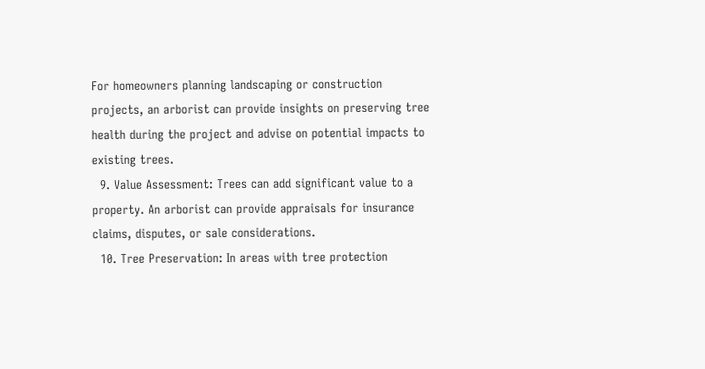For homeowners planning landscaping or construction projects, an arborist can provide insights on preserving tree health during the project and advise on potential impacts to existing trees.
  9. Value Assessment: Trees can add significant value to a property. An arborist can provide appraisals for insurance claims, disputes, or sale considerations.
  10. Tree Preservation: In areas with tree protection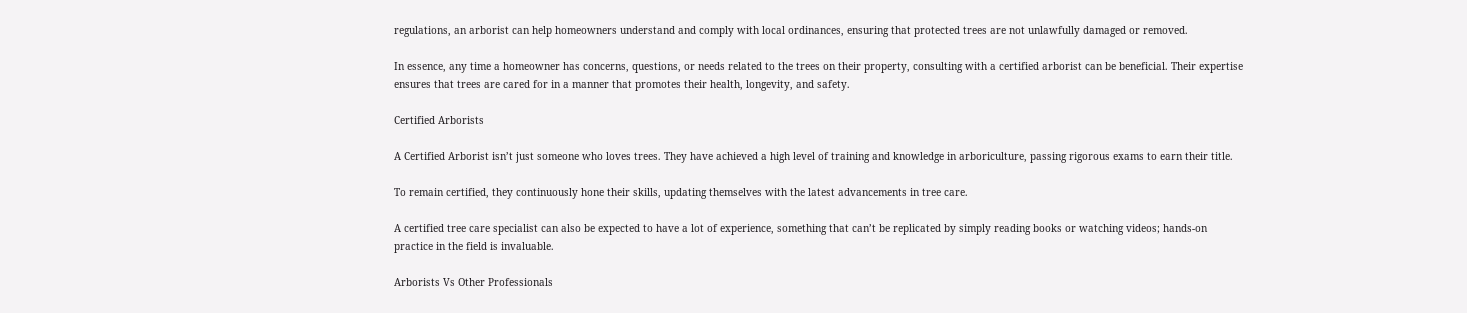regulations, an arborist can help homeowners understand and comply with local ordinances, ensuring that protected trees are not unlawfully damaged or removed.

In essence, any time a homeowner has concerns, questions, or needs related to the trees on their property, consulting with a certified arborist can be beneficial. Their expertise ensures that trees are cared for in a manner that promotes their health, longevity, and safety.

Certified Arborists

A Certified Arborist isn’t just someone who loves trees. They have achieved a high level of training and knowledge in arboriculture, passing rigorous exams to earn their title.

To remain certified, they continuously hone their skills, updating themselves with the latest advancements in tree care.

A certified tree care specialist can also be expected to have a lot of experience, something that can’t be replicated by simply reading books or watching videos; hands-on practice in the field is invaluable.

Arborists Vs Other Professionals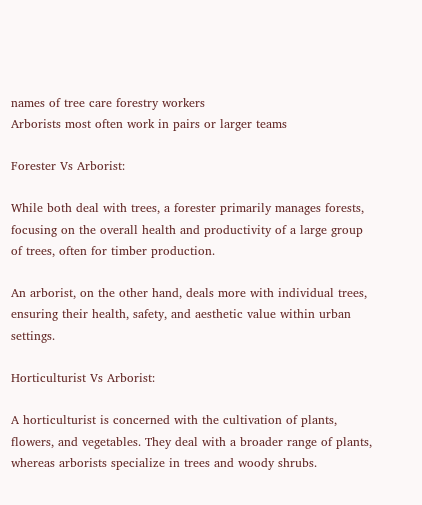names of tree care forestry workers
Arborists most often work in pairs or larger teams

Forester Vs Arborist:

While both deal with trees, a forester primarily manages forests, focusing on the overall health and productivity of a large group of trees, often for timber production.

An arborist, on the other hand, deals more with individual trees, ensuring their health, safety, and aesthetic value within urban settings.

Horticulturist Vs Arborist:

A horticulturist is concerned with the cultivation of plants, flowers, and vegetables. They deal with a broader range of plants, whereas arborists specialize in trees and woody shrubs.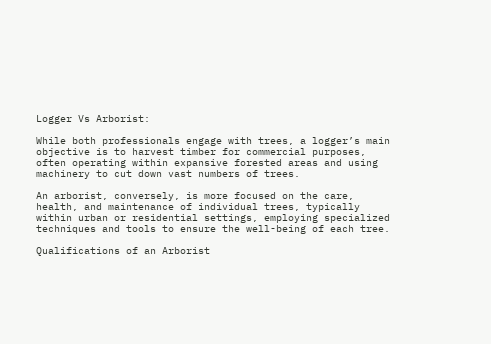Logger Vs Arborist:

While both professionals engage with trees, a logger’s main objective is to harvest timber for commercial purposes, often operating within expansive forested areas and using machinery to cut down vast numbers of trees.

An arborist, conversely, is more focused on the care, health, and maintenance of individual trees, typically within urban or residential settings, employing specialized techniques and tools to ensure the well-being of each tree.

Qualifications of an Arborist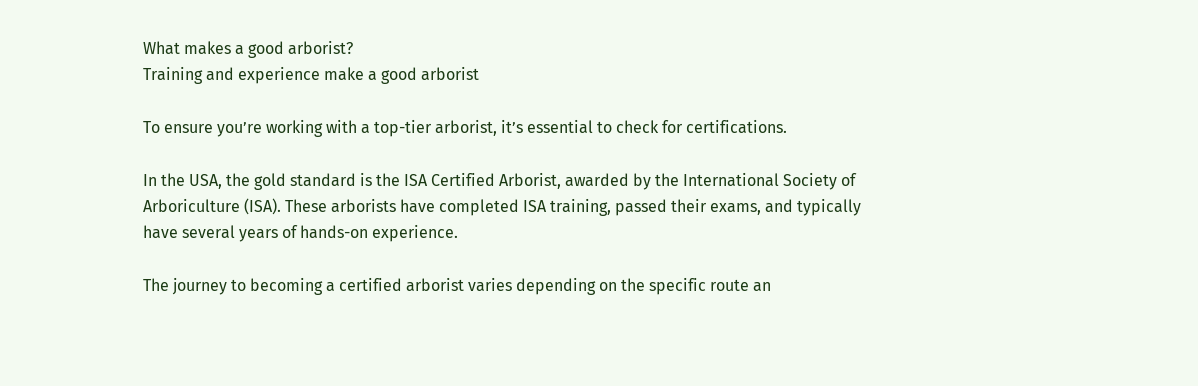What makes a good arborist?
Training and experience make a good arborist

To ensure you’re working with a top-tier arborist, it’s essential to check for certifications.

In the USA, the gold standard is the ISA Certified Arborist, awarded by the International Society of Arboriculture (ISA). These arborists have completed ISA training, passed their exams, and typically have several years of hands-on experience.

The journey to becoming a certified arborist varies depending on the specific route an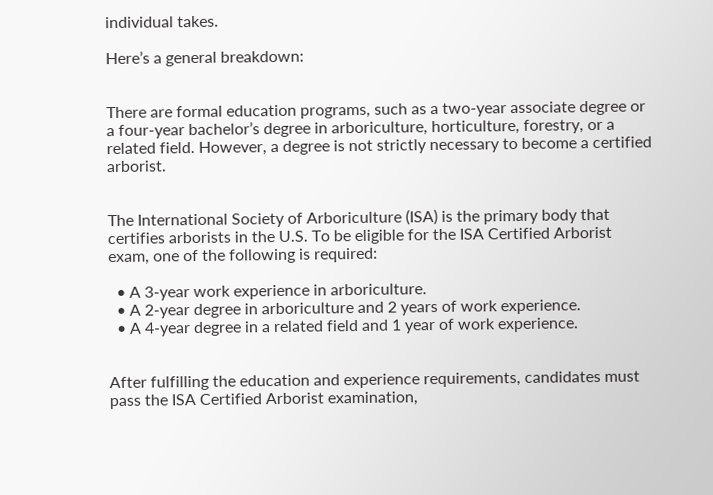individual takes.

Here’s a general breakdown:


There are formal education programs, such as a two-year associate degree or a four-year bachelor’s degree in arboriculture, horticulture, forestry, or a related field. However, a degree is not strictly necessary to become a certified arborist.


The International Society of Arboriculture (ISA) is the primary body that certifies arborists in the U.S. To be eligible for the ISA Certified Arborist exam, one of the following is required:

  • A 3-year work experience in arboriculture.
  • A 2-year degree in arboriculture and 2 years of work experience.
  • A 4-year degree in a related field and 1 year of work experience.


After fulfilling the education and experience requirements, candidates must pass the ISA Certified Arborist examination,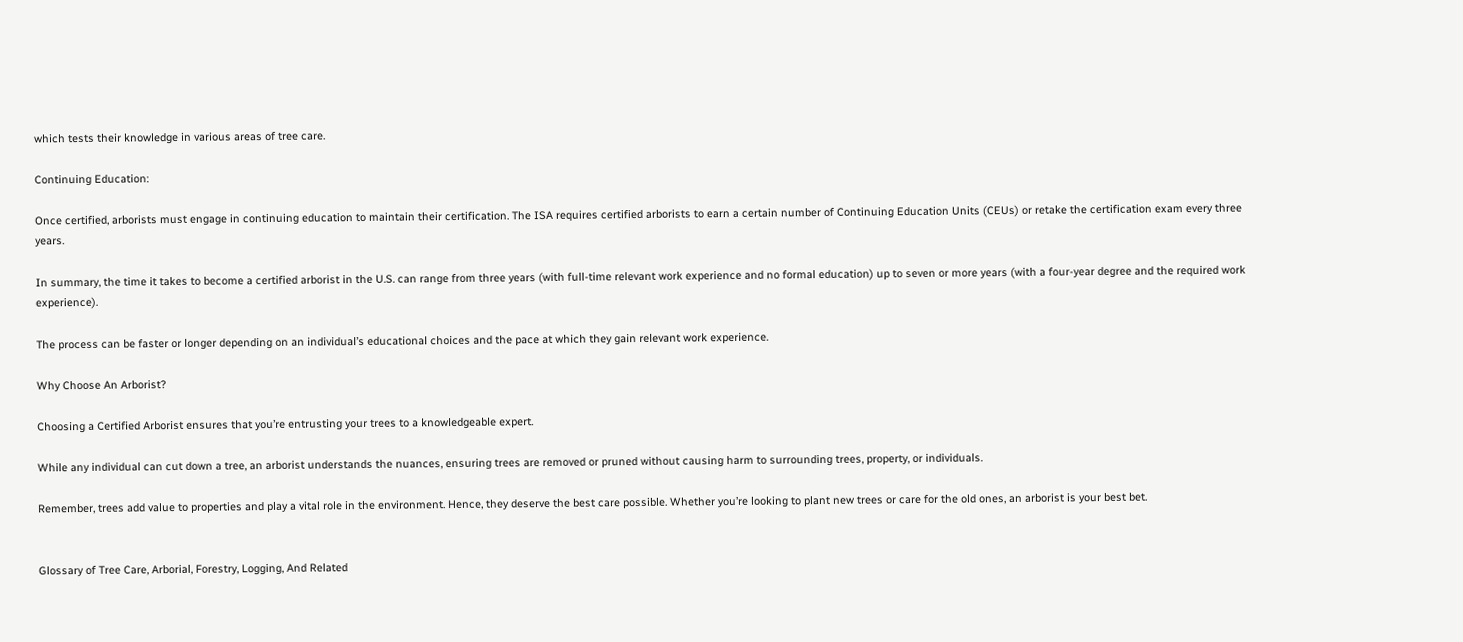which tests their knowledge in various areas of tree care.

Continuing Education:

Once certified, arborists must engage in continuing education to maintain their certification. The ISA requires certified arborists to earn a certain number of Continuing Education Units (CEUs) or retake the certification exam every three years.

In summary, the time it takes to become a certified arborist in the U.S. can range from three years (with full-time relevant work experience and no formal education) up to seven or more years (with a four-year degree and the required work experience).

The process can be faster or longer depending on an individual’s educational choices and the pace at which they gain relevant work experience.

Why Choose An Arborist?

Choosing a Certified Arborist ensures that you’re entrusting your trees to a knowledgeable expert.

While any individual can cut down a tree, an arborist understands the nuances, ensuring trees are removed or pruned without causing harm to surrounding trees, property, or individuals.

Remember, trees add value to properties and play a vital role in the environment. Hence, they deserve the best care possible. Whether you’re looking to plant new trees or care for the old ones, an arborist is your best bet.


Glossary of Tree Care, Arborial, Forestry, Logging, And Related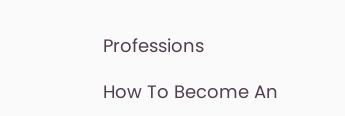Professions

How To Become An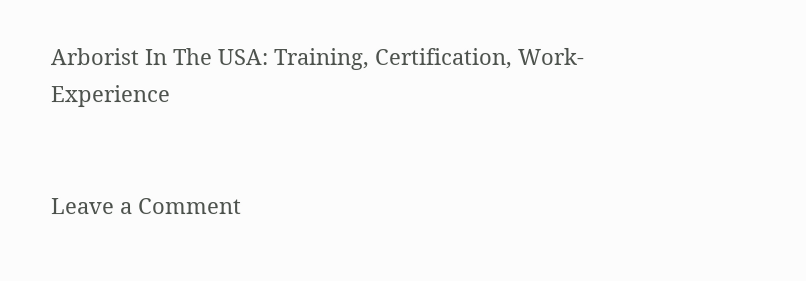Arborist In The USA: Training, Certification, Work-Experience


Leave a Comment